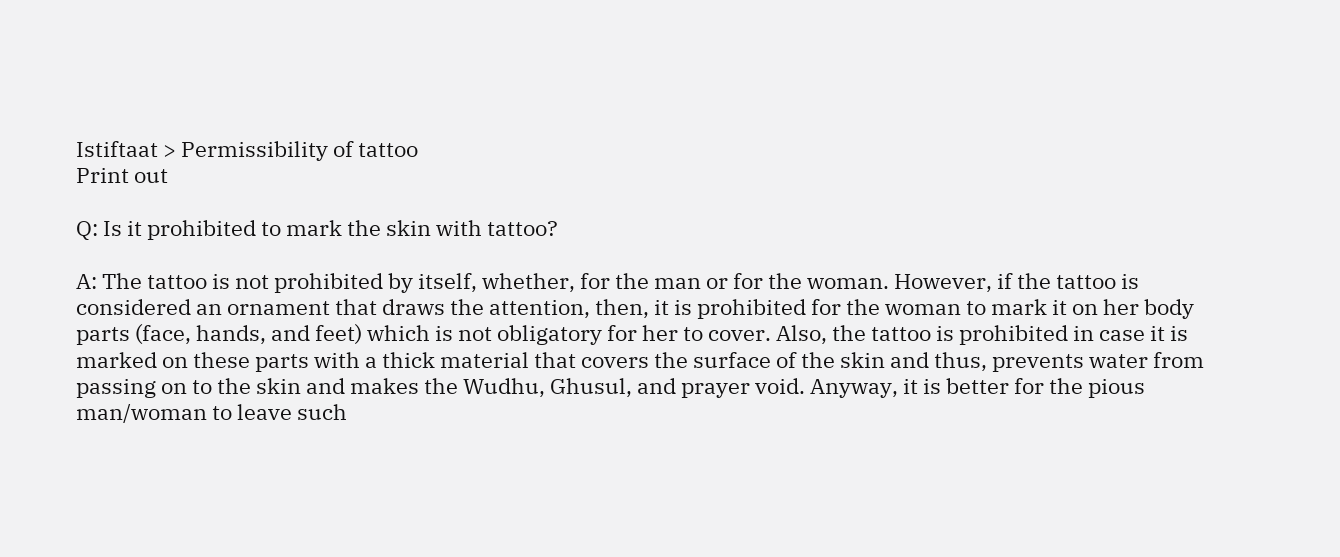Istiftaat > Permissibility of tattoo
Print out

Q: Is it prohibited to mark the skin with tattoo?

A: The tattoo is not prohibited by itself, whether, for the man or for the woman. However, if the tattoo is considered an ornament that draws the attention, then, it is prohibited for the woman to mark it on her body parts (face, hands, and feet) which is not obligatory for her to cover. Also, the tattoo is prohibited in case it is marked on these parts with a thick material that covers the surface of the skin and thus, prevents water from passing on to the skin and makes the Wudhu, Ghusul, and prayer void. Anyway, it is better for the pious man/woman to leave such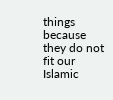things because they do not fit our Islamic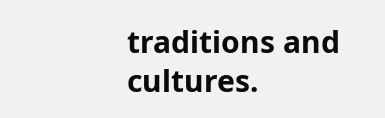traditions and cultures.